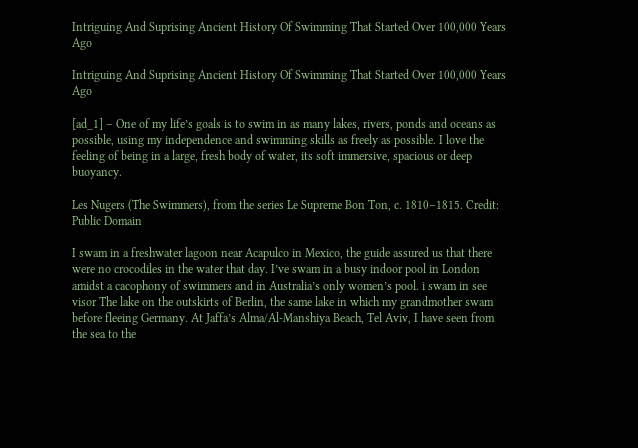Intriguing And Suprising Ancient History Of Swimming That Started Over 100,000 Years Ago

Intriguing And Suprising Ancient History Of Swimming That Started Over 100,000 Years Ago

[ad_1] – One of my life’s goals is to swim in as many lakes, rivers, ponds and oceans as possible, using my independence and swimming skills as freely as possible. I love the feeling of being in a large, fresh body of water, its soft immersive, spacious or deep buoyancy.

Les Nugers (The Swimmers), from the series Le Supreme Bon Ton, c. 1810–1815. Credit: Public Domain

I swam in a freshwater lagoon near Acapulco in Mexico, the guide assured us that there were no crocodiles in the water that day. I’ve swam in a busy indoor pool in London amidst a cacophony of swimmers and in Australia’s only women’s pool. i swam in see visor The lake on the outskirts of Berlin, the same lake in which my grandmother swam before fleeing Germany. At Jaffa’s Alma/Al-Manshiya Beach, Tel Aviv, I have seen from the sea to the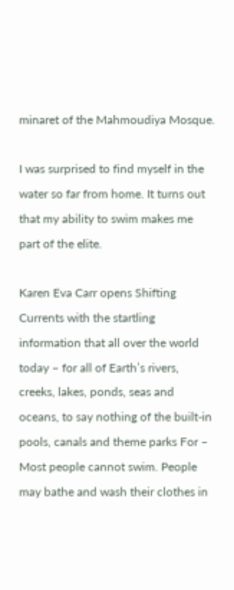minaret of the Mahmoudiya Mosque.

I was surprised to find myself in the water so far from home. It turns out that my ability to swim makes me part of the elite.

Karen Eva Carr opens Shifting Currents with the startling information that all over the world today – for all of Earth’s rivers, creeks, lakes, ponds, seas and oceans, to say nothing of the built-in pools, canals and theme parks For – Most people cannot swim. People may bathe and wash their clothes in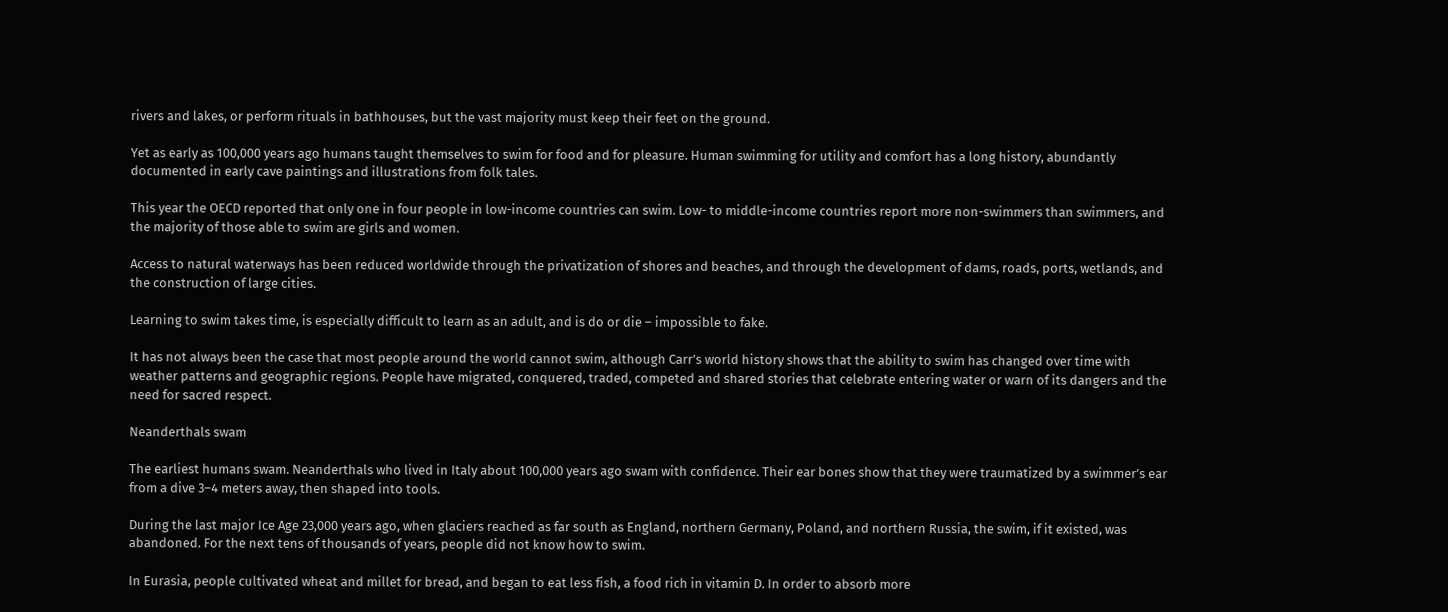rivers and lakes, or perform rituals in bathhouses, but the vast majority must keep their feet on the ground.

Yet as early as 100,000 years ago humans taught themselves to swim for food and for pleasure. Human swimming for utility and comfort has a long history, abundantly documented in early cave paintings and illustrations from folk tales.

This year the OECD reported that only one in four people in low-income countries can swim. Low- to middle-income countries report more non-swimmers than swimmers, and the majority of those able to swim are girls and women.

Access to natural waterways has been reduced worldwide through the privatization of shores and beaches, and through the development of dams, roads, ports, wetlands, and the construction of large cities.

Learning to swim takes time, is especially difficult to learn as an adult, and is do or die – impossible to fake.

It has not always been the case that most people around the world cannot swim, although Carr’s world history shows that the ability to swim has changed over time with weather patterns and geographic regions. People have migrated, conquered, traded, competed and shared stories that celebrate entering water or warn of its dangers and the need for sacred respect.

Neanderthals swam

The earliest humans swam. Neanderthals who lived in Italy about 100,000 years ago swam with confidence. Their ear bones show that they were traumatized by a swimmer’s ear from a dive 3–4 meters away, then shaped into tools.

During the last major Ice Age 23,000 years ago, when glaciers reached as far south as England, northern Germany, Poland, and northern Russia, the swim, if it existed, was abandoned. For the next tens of thousands of years, people did not know how to swim.

In Eurasia, people cultivated wheat and millet for bread, and began to eat less fish, a food rich in vitamin D. In order to absorb more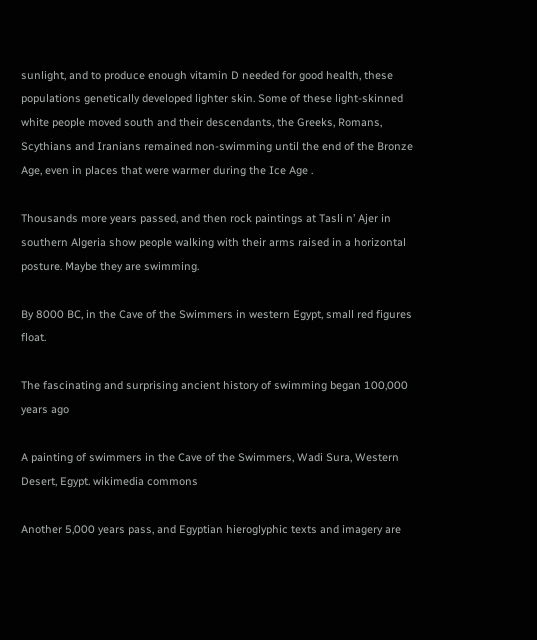sunlight, and to produce enough vitamin D needed for good health, these populations genetically developed lighter skin. Some of these light-skinned white people moved south and their descendants, the Greeks, Romans, Scythians and Iranians remained non-swimming until the end of the Bronze Age, even in places that were warmer during the Ice Age .

Thousands more years passed, and then rock paintings at Tasli n’ Ajer in southern Algeria show people walking with their arms raised in a horizontal posture. Maybe they are swimming.

By 8000 BC, in the Cave of the Swimmers in western Egypt, small red figures float.

The fascinating and surprising ancient history of swimming began 100,000 years ago

A painting of swimmers in the Cave of the Swimmers, Wadi Sura, Western Desert, Egypt. wikimedia commons

Another 5,000 years pass, and Egyptian hieroglyphic texts and imagery are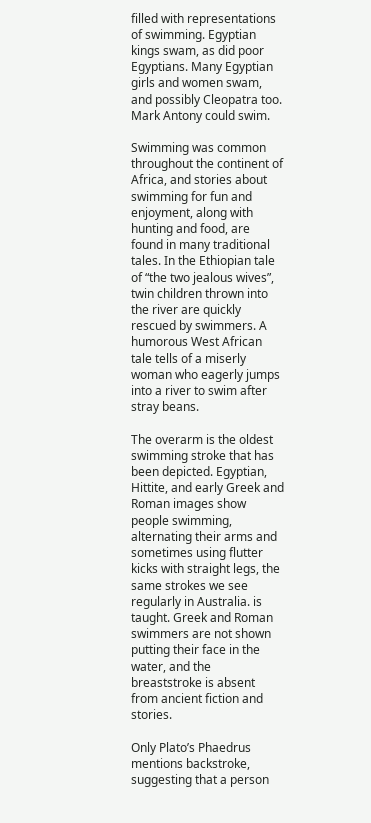filled with representations of swimming. Egyptian kings swam, as did poor Egyptians. Many Egyptian girls and women swam, and possibly Cleopatra too. Mark Antony could swim.

Swimming was common throughout the continent of Africa, and stories about swimming for fun and enjoyment, along with hunting and food, are found in many traditional tales. In the Ethiopian tale of “the two jealous wives”, twin children thrown into the river are quickly rescued by swimmers. A humorous West African tale tells of a miserly woman who eagerly jumps into a river to swim after stray beans.

The overarm is the oldest swimming stroke that has been depicted. Egyptian, Hittite, and early Greek and Roman images show people swimming, alternating their arms and sometimes using flutter kicks with straight legs, the same strokes we see regularly in Australia. is taught. Greek and Roman swimmers are not shown putting their face in the water, and the breaststroke is absent from ancient fiction and stories.

Only Plato’s Phaedrus mentions backstroke, suggesting that a person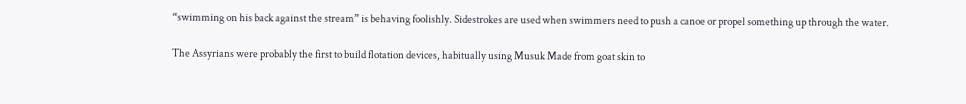“swimming on his back against the stream” is behaving foolishly. Sidestrokes are used when swimmers need to push a canoe or propel something up through the water.

The Assyrians were probably the first to build flotation devices, habitually using Musuk Made from goat skin to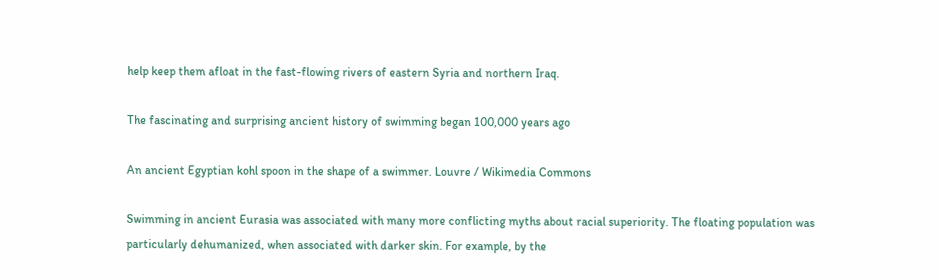help keep them afloat in the fast-flowing rivers of eastern Syria and northern Iraq.

The fascinating and surprising ancient history of swimming began 100,000 years ago

An ancient Egyptian kohl spoon in the shape of a swimmer. Louvre / Wikimedia Commons

Swimming in ancient Eurasia was associated with many more conflicting myths about racial superiority. The floating population was particularly dehumanized, when associated with darker skin. For example, by the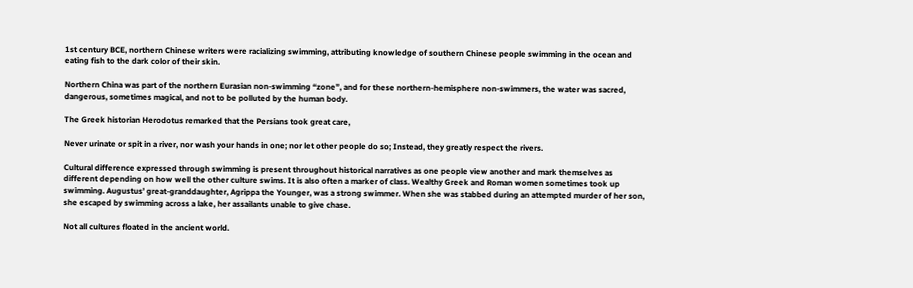1st century BCE, northern Chinese writers were racializing swimming, attributing knowledge of southern Chinese people swimming in the ocean and eating fish to the dark color of their skin.

Northern China was part of the northern Eurasian non-swimming “zone”, and for these northern-hemisphere non-swimmers, the water was sacred, dangerous, sometimes magical, and not to be polluted by the human body.

The Greek historian Herodotus remarked that the Persians took great care,

Never urinate or spit in a river, nor wash your hands in one; nor let other people do so; Instead, they greatly respect the rivers.

Cultural difference expressed through swimming is present throughout historical narratives as one people view another and mark themselves as different depending on how well the other culture swims. It is also often a marker of class. Wealthy Greek and Roman women sometimes took up swimming. Augustus’ great-granddaughter, Agrippa the Younger, was a strong swimmer. When she was stabbed during an attempted murder of her son, she escaped by swimming across a lake, her assailants unable to give chase.

Not all cultures floated in the ancient world.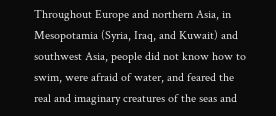Throughout Europe and northern Asia, in Mesopotamia (Syria, Iraq, and Kuwait) and southwest Asia, people did not know how to swim, were afraid of water, and feared the real and imaginary creatures of the seas and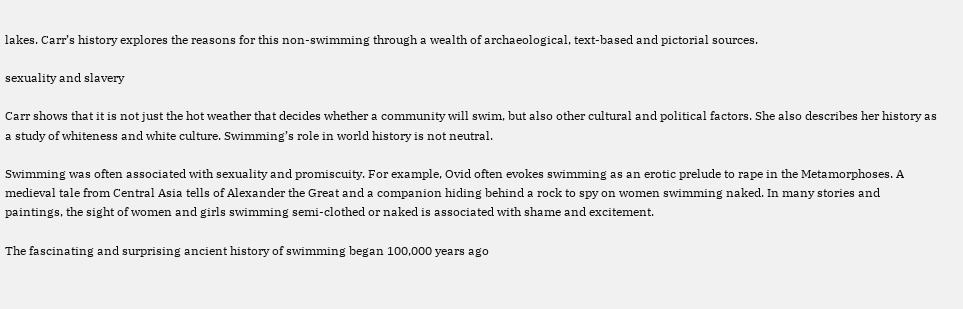lakes. Carr’s history explores the reasons for this non-swimming through a wealth of archaeological, text-based and pictorial sources.

sexuality and slavery

Carr shows that it is not just the hot weather that decides whether a community will swim, but also other cultural and political factors. She also describes her history as a study of whiteness and white culture. Swimming’s role in world history is not neutral.

Swimming was often associated with sexuality and promiscuity. For example, Ovid often evokes swimming as an erotic prelude to rape in the Metamorphoses. A medieval tale from Central Asia tells of Alexander the Great and a companion hiding behind a rock to spy on women swimming naked. In many stories and paintings, the sight of women and girls swimming semi-clothed or naked is associated with shame and excitement.

The fascinating and surprising ancient history of swimming began 100,000 years ago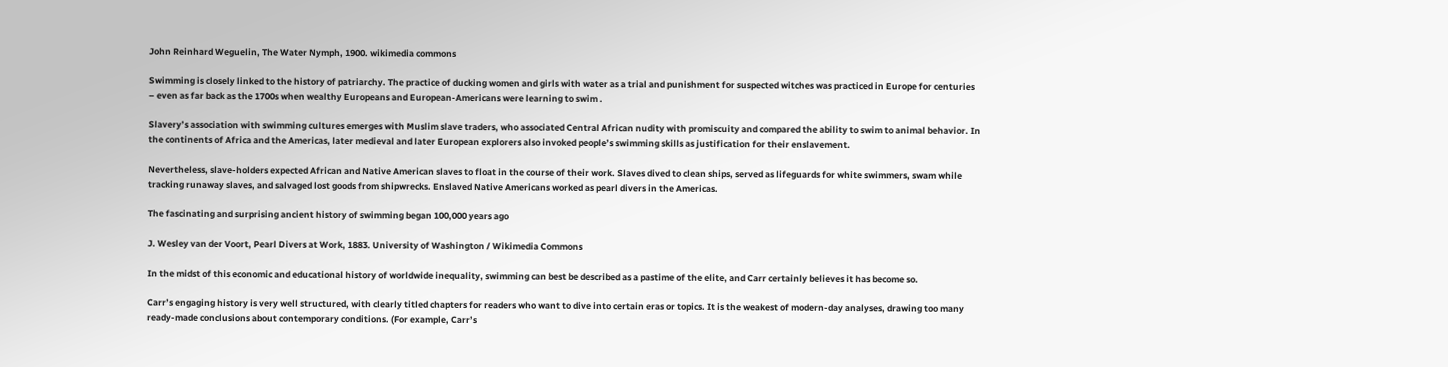John Reinhard Weguelin, The Water Nymph, 1900. wikimedia commons

Swimming is closely linked to the history of patriarchy. The practice of ducking women and girls with water as a trial and punishment for suspected witches was practiced in Europe for centuries – even as far back as the 1700s when wealthy Europeans and European-Americans were learning to swim .

Slavery’s association with swimming cultures emerges with Muslim slave traders, who associated Central African nudity with promiscuity and compared the ability to swim to animal behavior. In the continents of Africa and the Americas, later medieval and later European explorers also invoked people’s swimming skills as justification for their enslavement.

Nevertheless, slave-holders expected African and Native American slaves to float in the course of their work. Slaves dived to clean ships, served as lifeguards for white swimmers, swam while tracking runaway slaves, and salvaged lost goods from shipwrecks. Enslaved Native Americans worked as pearl divers in the Americas.

The fascinating and surprising ancient history of swimming began 100,000 years ago

J. Wesley van der Voort, Pearl Divers at Work, 1883. University of Washington / Wikimedia Commons

In the midst of this economic and educational history of worldwide inequality, swimming can best be described as a pastime of the elite, and Carr certainly believes it has become so.

Carr’s engaging history is very well structured, with clearly titled chapters for readers who want to dive into certain eras or topics. It is the weakest of modern-day analyses, drawing too many ready-made conclusions about contemporary conditions. (For example, Carr’s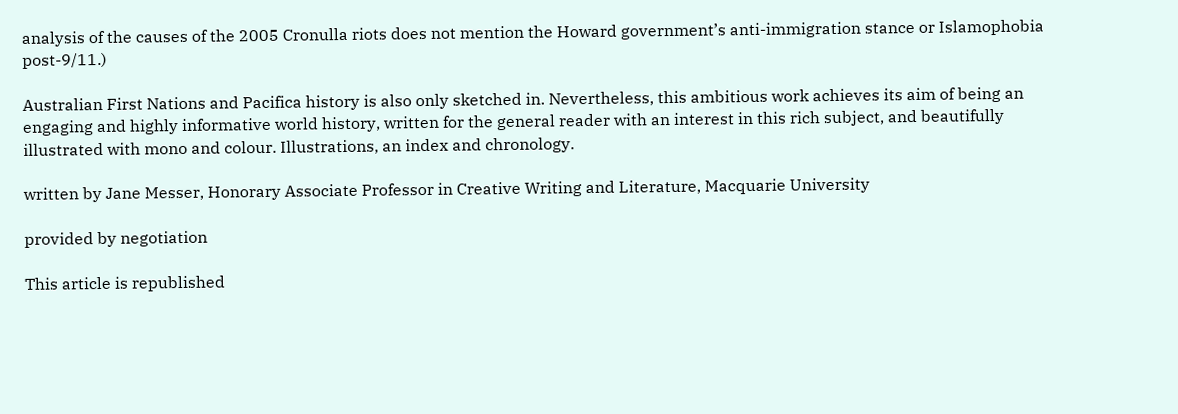analysis of the causes of the 2005 Cronulla riots does not mention the Howard government’s anti-immigration stance or Islamophobia post-9/11.)

Australian First Nations and Pacifica history is also only sketched in. Nevertheless, this ambitious work achieves its aim of being an engaging and highly informative world history, written for the general reader with an interest in this rich subject, and beautifully illustrated with mono and colour. Illustrations, an index and chronology.

written by Jane Messer, Honorary Associate Professor in Creative Writing and Literature, Macquarie University

provided by negotiation

This article is republished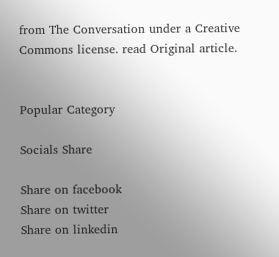from The Conversation under a Creative Commons license. read Original article.


Popular Category

Socials Share

Share on facebook
Share on twitter
Share on linkedin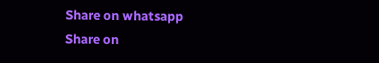Share on whatsapp
Share on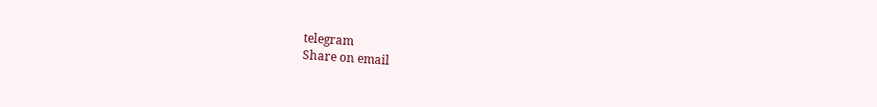telegram
Share on email